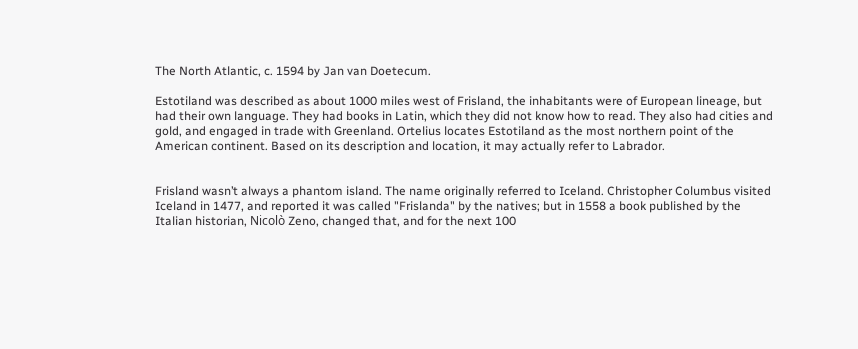The North Atlantic, c. 1594 by Jan van Doetecum.

Estotiland was described as about 1000 miles west of Frisland, the inhabitants were of European lineage, but had their own language. They had books in Latin, which they did not know how to read. They also had cities and gold, and engaged in trade with Greenland. Ortelius locates Estotiland as the most northern point of the American continent. Based on its description and location, it may actually refer to Labrador.


Frisland wasn’t always a phantom island. The name originally referred to Iceland. Christopher Columbus visited Iceland in 1477, and reported it was called "Frislanda" by the natives; but in 1558 a book published by the Italian historian, Nicolò Zeno, changed that, and for the next 100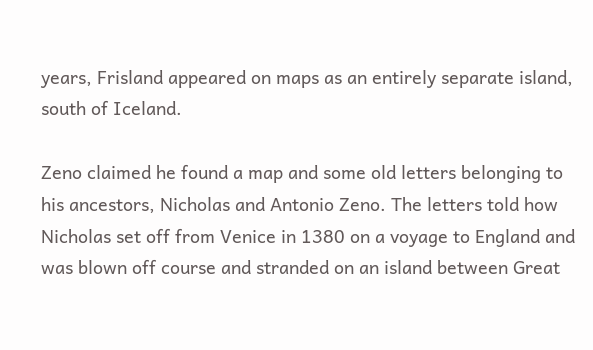years, Frisland appeared on maps as an entirely separate island, south of Iceland.

Zeno claimed he found a map and some old letters belonging to his ancestors, Nicholas and Antonio Zeno. The letters told how Nicholas set off from Venice in 1380 on a voyage to England and was blown off course and stranded on an island between Great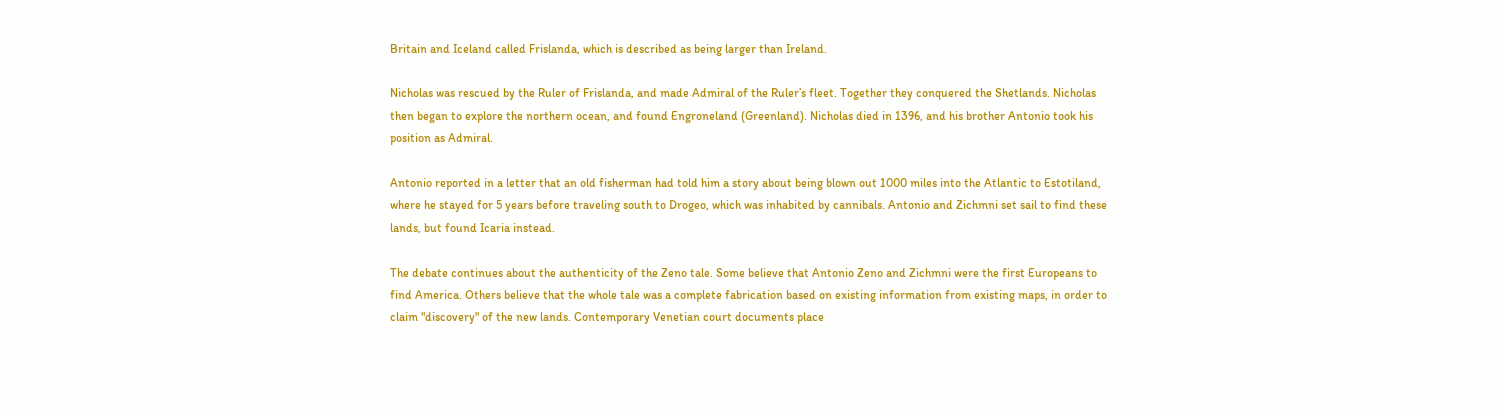Britain and Iceland called Frislanda, which is described as being larger than Ireland.

Nicholas was rescued by the Ruler of Frislanda, and made Admiral of the Ruler’s fleet. Together they conquered the Shetlands. Nicholas then began to explore the northern ocean, and found Engroneland (Greenland). Nicholas died in 1396, and his brother Antonio took his position as Admiral.

Antonio reported in a letter that an old fisherman had told him a story about being blown out 1000 miles into the Atlantic to Estotiland, where he stayed for 5 years before traveling south to Drogeo, which was inhabited by cannibals. Antonio and Zichmni set sail to find these lands, but found Icaria instead.

The debate continues about the authenticity of the Zeno tale. Some believe that Antonio Zeno and Zichmni were the first Europeans to find America. Others believe that the whole tale was a complete fabrication based on existing information from existing maps, in order to claim "discovery" of the new lands. Contemporary Venetian court documents place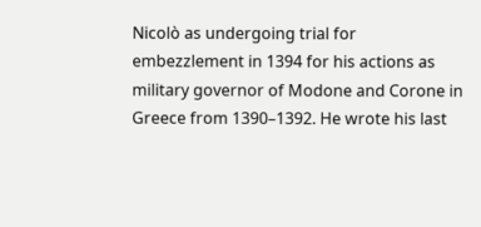Nicolò as undergoing trial for embezzlement in 1394 for his actions as military governor of Modone and Corone in Greece from 1390–1392. He wrote his last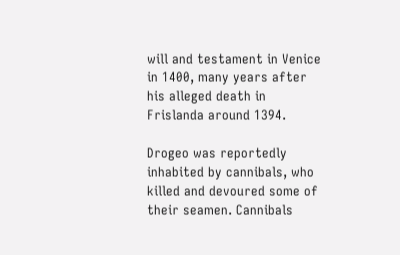will and testament in Venice in 1400, many years after his alleged death in Frislanda around 1394.

Drogeo was reportedly inhabited by cannibals, who killed and devoured some of their seamen. Cannibals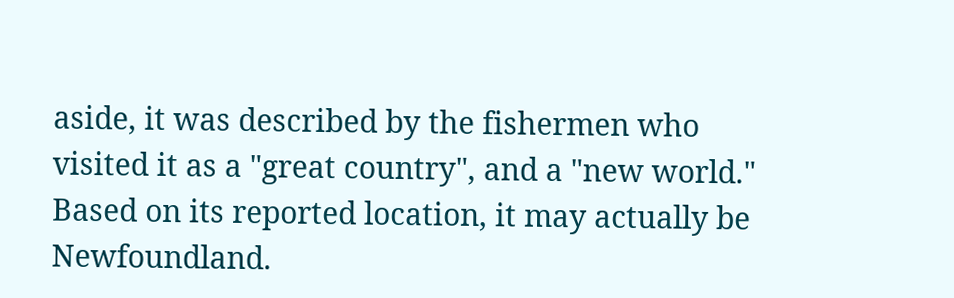aside, it was described by the fishermen who visited it as a "great country", and a "new world." Based on its reported location, it may actually be Newfoundland.